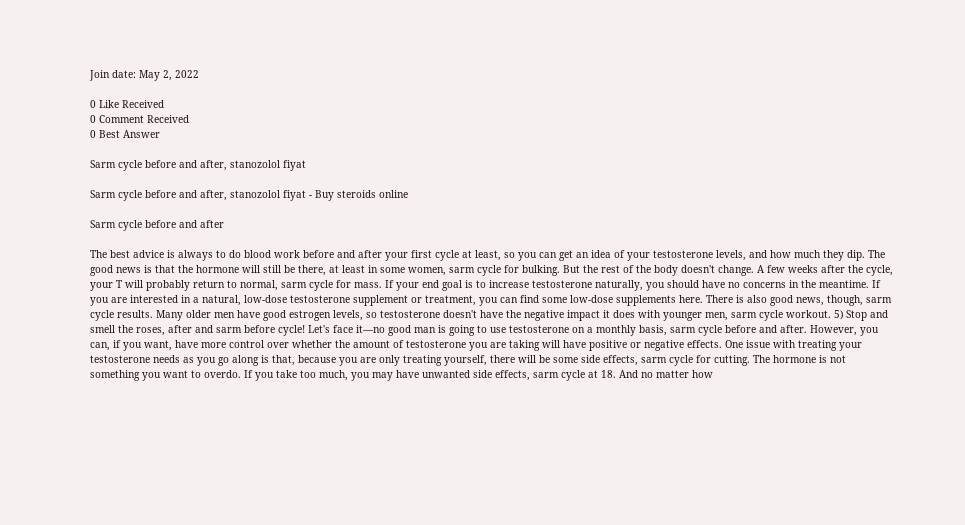Join date: May 2, 2022

0 Like Received
0 Comment Received
0 Best Answer

Sarm cycle before and after, stanozolol fiyat

Sarm cycle before and after, stanozolol fiyat - Buy steroids online

Sarm cycle before and after

The best advice is always to do blood work before and after your first cycle at least, so you can get an idea of your testosterone levels, and how much they dip. The good news is that the hormone will still be there, at least in some women, sarm cycle for bulking. But the rest of the body doesn't change. A few weeks after the cycle, your T will probably return to normal, sarm cycle for mass. If your end goal is to increase testosterone naturally, you should have no concerns in the meantime. If you are interested in a natural, low-dose testosterone supplement or treatment, you can find some low-dose supplements here. There is also good news, though, sarm cycle results. Many older men have good estrogen levels, so testosterone doesn't have the negative impact it does with younger men, sarm cycle workout. 5) Stop and smell the roses, after and sarm before cycle! Let's face it—no good man is going to use testosterone on a monthly basis, sarm cycle before and after. However, you can, if you want, have more control over whether the amount of testosterone you are taking will have positive or negative effects. One issue with treating your testosterone needs as you go along is that, because you are only treating yourself, there will be some side effects, sarm cycle for cutting. The hormone is not something you want to overdo. If you take too much, you may have unwanted side effects, sarm cycle at 18. And no matter how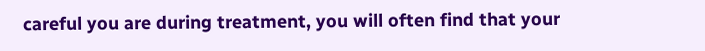careful you are during treatment, you will often find that your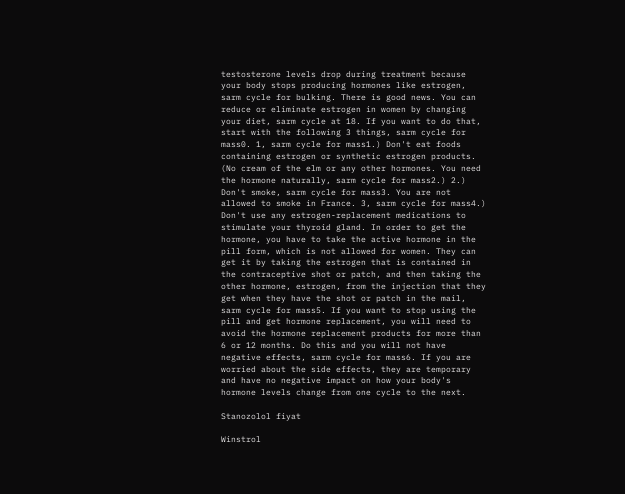testosterone levels drop during treatment because your body stops producing hormones like estrogen, sarm cycle for bulking. There is good news. You can reduce or eliminate estrogen in women by changing your diet, sarm cycle at 18. If you want to do that, start with the following 3 things, sarm cycle for mass0. 1, sarm cycle for mass1.) Don't eat foods containing estrogen or synthetic estrogen products. (No cream of the elm or any other hormones. You need the hormone naturally, sarm cycle for mass2.) 2.) Don't smoke, sarm cycle for mass3. You are not allowed to smoke in France. 3, sarm cycle for mass4.) Don't use any estrogen-replacement medications to stimulate your thyroid gland. In order to get the hormone, you have to take the active hormone in the pill form, which is not allowed for women. They can get it by taking the estrogen that is contained in the contraceptive shot or patch, and then taking the other hormone, estrogen, from the injection that they get when they have the shot or patch in the mail, sarm cycle for mass5. If you want to stop using the pill and get hormone replacement, you will need to avoid the hormone replacement products for more than 6 or 12 months. Do this and you will not have negative effects, sarm cycle for mass6. If you are worried about the side effects, they are temporary and have no negative impact on how your body's hormone levels change from one cycle to the next.

Stanozolol fiyat

Winstrol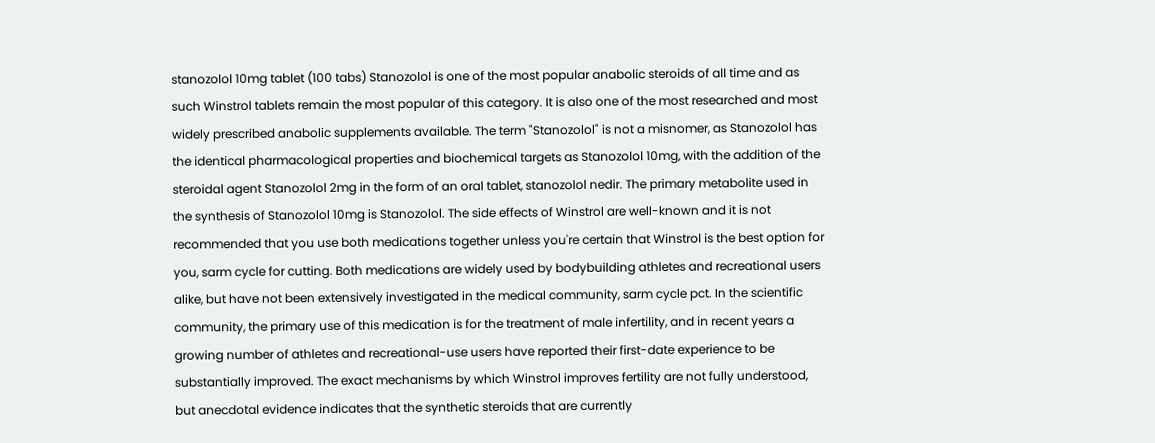stanozolol 10mg tablet (100 tabs) Stanozolol is one of the most popular anabolic steroids of all time and as such Winstrol tablets remain the most popular of this category. It is also one of the most researched and most widely prescribed anabolic supplements available. The term "Stanozolol" is not a misnomer, as Stanozolol has the identical pharmacological properties and biochemical targets as Stanozolol 10mg, with the addition of the steroidal agent Stanozolol 2mg in the form of an oral tablet, stanozolol nedir. The primary metabolite used in the synthesis of Stanozolol 10mg is Stanozolol. The side effects of Winstrol are well-known and it is not recommended that you use both medications together unless you're certain that Winstrol is the best option for you, sarm cycle for cutting. Both medications are widely used by bodybuilding athletes and recreational users alike, but have not been extensively investigated in the medical community, sarm cycle pct. In the scientific community, the primary use of this medication is for the treatment of male infertility, and in recent years a growing number of athletes and recreational-use users have reported their first-date experience to be substantially improved. The exact mechanisms by which Winstrol improves fertility are not fully understood, but anecdotal evidence indicates that the synthetic steroids that are currently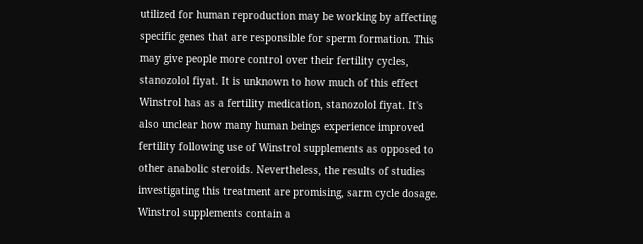utilized for human reproduction may be working by affecting specific genes that are responsible for sperm formation. This may give people more control over their fertility cycles, stanozolol fiyat. It is unknown to how much of this effect Winstrol has as a fertility medication, stanozolol fiyat. It's also unclear how many human beings experience improved fertility following use of Winstrol supplements as opposed to other anabolic steroids. Nevertheless, the results of studies investigating this treatment are promising, sarm cycle dosage. Winstrol supplements contain a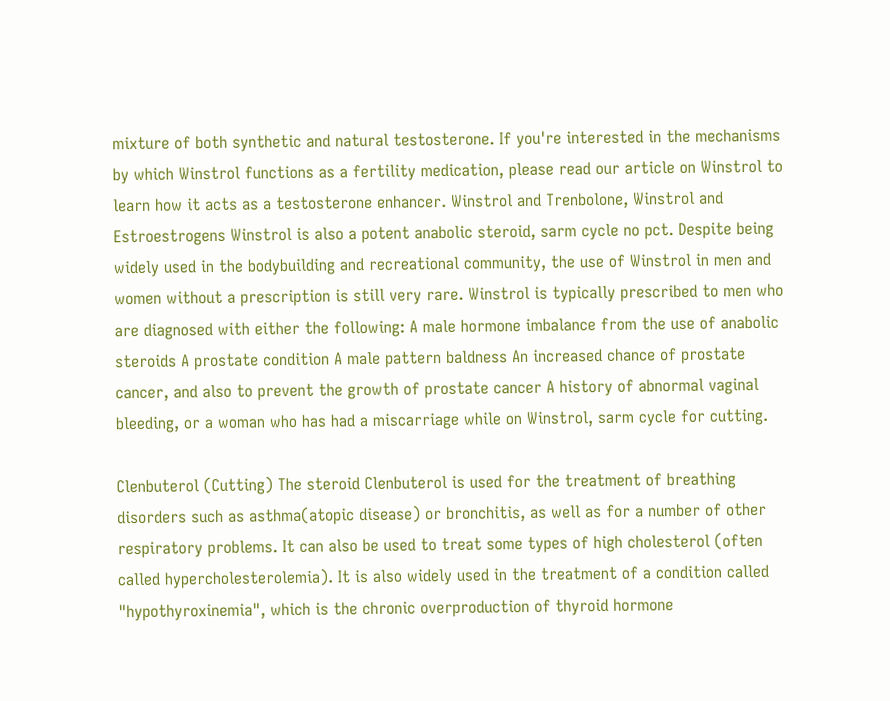mixture of both synthetic and natural testosterone. If you're interested in the mechanisms by which Winstrol functions as a fertility medication, please read our article on Winstrol to learn how it acts as a testosterone enhancer. Winstrol and Trenbolone, Winstrol and Estroestrogens Winstrol is also a potent anabolic steroid, sarm cycle no pct. Despite being widely used in the bodybuilding and recreational community, the use of Winstrol in men and women without a prescription is still very rare. Winstrol is typically prescribed to men who are diagnosed with either the following: A male hormone imbalance from the use of anabolic steroids A prostate condition A male pattern baldness An increased chance of prostate cancer, and also to prevent the growth of prostate cancer A history of abnormal vaginal bleeding, or a woman who has had a miscarriage while on Winstrol, sarm cycle for cutting.

Clenbuterol (Cutting) The steroid Clenbuterol is used for the treatment of breathing disorders such as asthma(atopic disease) or bronchitis, as well as for a number of other respiratory problems. It can also be used to treat some types of high cholesterol (often called hypercholesterolemia). It is also widely used in the treatment of a condition called "hypothyroxinemia", which is the chronic overproduction of thyroid hormone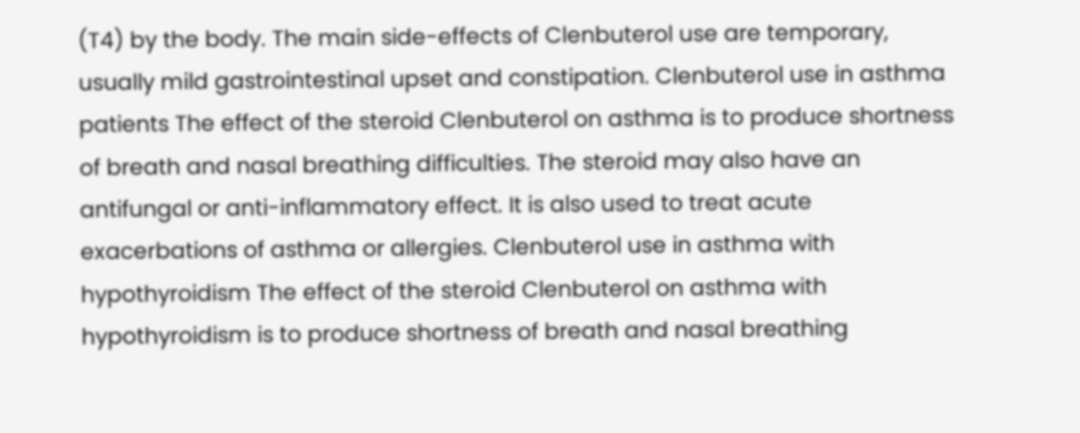(T4) by the body. The main side-effects of Clenbuterol use are temporary, usually mild gastrointestinal upset and constipation. Clenbuterol use in asthma patients The effect of the steroid Clenbuterol on asthma is to produce shortness of breath and nasal breathing difficulties. The steroid may also have an antifungal or anti-inflammatory effect. It is also used to treat acute exacerbations of asthma or allergies. Clenbuterol use in asthma with hypothyroidism The effect of the steroid Clenbuterol on asthma with hypothyroidism is to produce shortness of breath and nasal breathing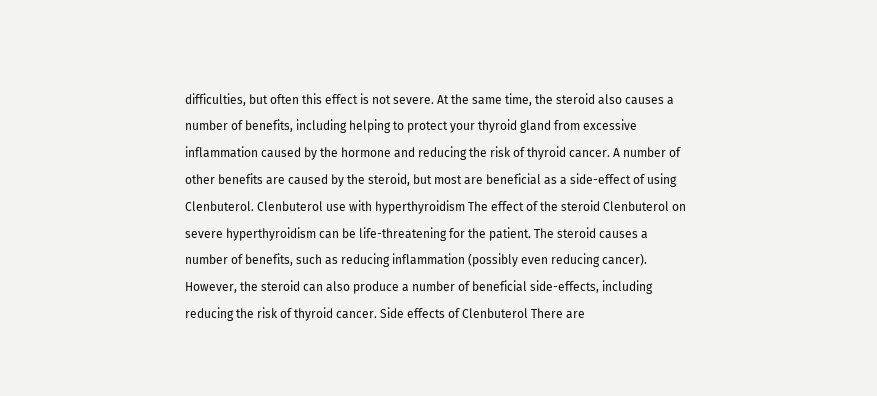difficulties, but often this effect is not severe. At the same time, the steroid also causes a number of benefits, including helping to protect your thyroid gland from excessive inflammation caused by the hormone and reducing the risk of thyroid cancer. A number of other benefits are caused by the steroid, but most are beneficial as a side-effect of using Clenbuterol. Clenbuterol use with hyperthyroidism The effect of the steroid Clenbuterol on severe hyperthyroidism can be life-threatening for the patient. The steroid causes a number of benefits, such as reducing inflammation (possibly even reducing cancer). However, the steroid can also produce a number of beneficial side-effects, including reducing the risk of thyroid cancer. Side effects of Clenbuterol There are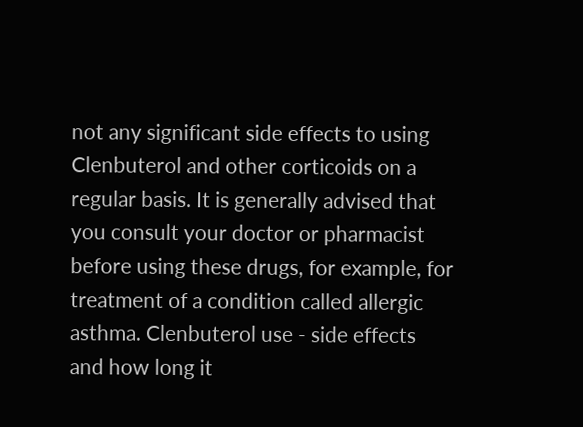not any significant side effects to using Clenbuterol and other corticoids on a regular basis. It is generally advised that you consult your doctor or pharmacist before using these drugs, for example, for treatment of a condition called allergic asthma. Clenbuterol use - side effects and how long it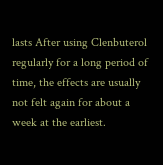lasts After using Clenbuterol regularly for a long period of time, the effects are usually not felt again for about a week at the earliest.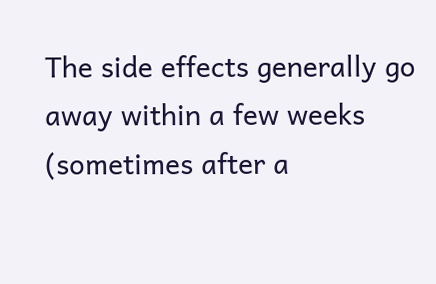The side effects generally go away within a few weeks (sometimes after a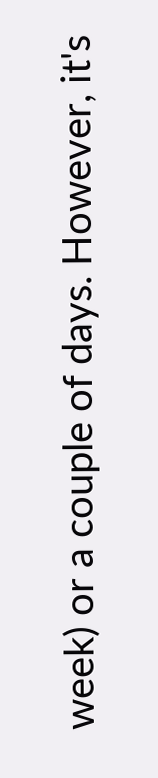week) or a couple of days. However, it's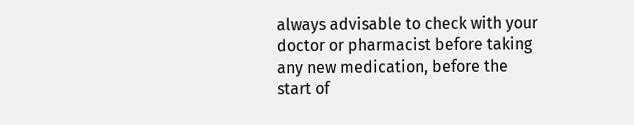always advisable to check with your doctor or pharmacist before taking any new medication, before the start of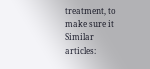treatment, to make sure it Similar articles: